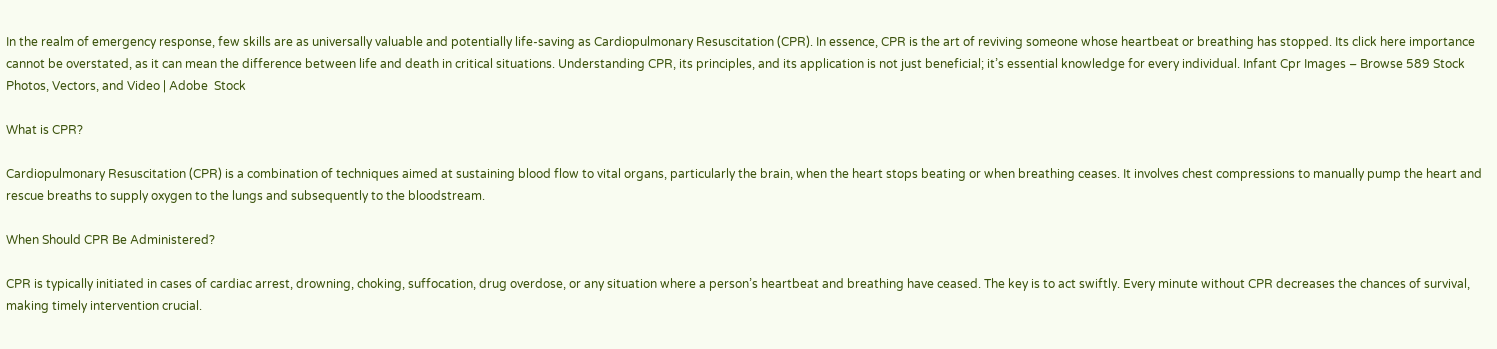In the realm of emergency response, few skills are as universally valuable and potentially life-saving as Cardiopulmonary Resuscitation (CPR). In essence, CPR is the art of reviving someone whose heartbeat or breathing has stopped. Its click here importance cannot be overstated, as it can mean the difference between life and death in critical situations. Understanding CPR, its principles, and its application is not just beneficial; it’s essential knowledge for every individual. Infant Cpr Images – Browse 589 Stock Photos, Vectors, and Video | Adobe  Stock

What is CPR?

Cardiopulmonary Resuscitation (CPR) is a combination of techniques aimed at sustaining blood flow to vital organs, particularly the brain, when the heart stops beating or when breathing ceases. It involves chest compressions to manually pump the heart and rescue breaths to supply oxygen to the lungs and subsequently to the bloodstream.

When Should CPR Be Administered?

CPR is typically initiated in cases of cardiac arrest, drowning, choking, suffocation, drug overdose, or any situation where a person’s heartbeat and breathing have ceased. The key is to act swiftly. Every minute without CPR decreases the chances of survival, making timely intervention crucial.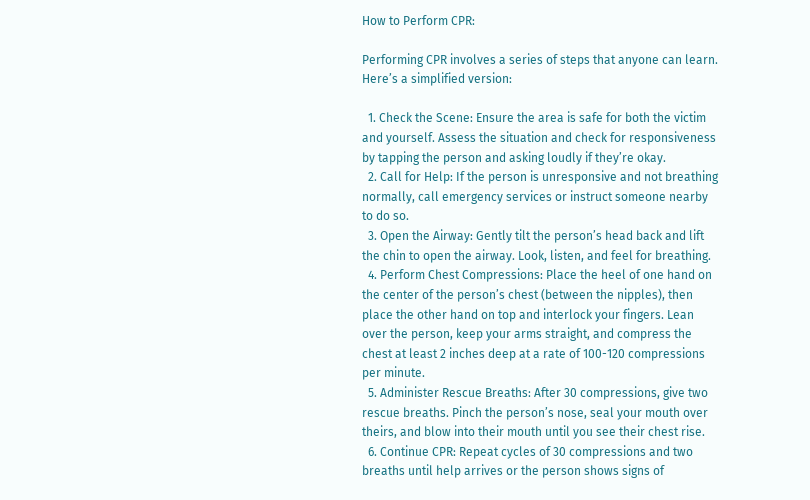How to Perform CPR:

Performing CPR involves a series of steps that anyone can learn. Here’s a simplified version:

  1. Check the Scene: Ensure the area is safe for both the victim and yourself. Assess the situation and check for responsiveness by tapping the person and asking loudly if they’re okay.
  2. Call for Help: If the person is unresponsive and not breathing normally, call emergency services or instruct someone nearby to do so.
  3. Open the Airway: Gently tilt the person’s head back and lift the chin to open the airway. Look, listen, and feel for breathing.
  4. Perform Chest Compressions: Place the heel of one hand on the center of the person’s chest (between the nipples), then place the other hand on top and interlock your fingers. Lean over the person, keep your arms straight, and compress the chest at least 2 inches deep at a rate of 100-120 compressions per minute.
  5. Administer Rescue Breaths: After 30 compressions, give two rescue breaths. Pinch the person’s nose, seal your mouth over theirs, and blow into their mouth until you see their chest rise.
  6. Continue CPR: Repeat cycles of 30 compressions and two breaths until help arrives or the person shows signs of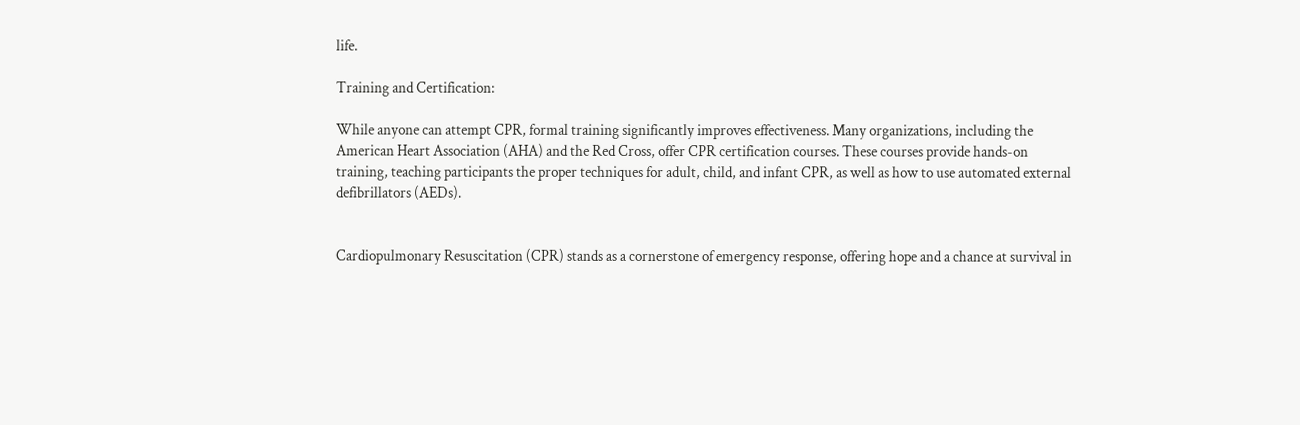life.

Training and Certification:

While anyone can attempt CPR, formal training significantly improves effectiveness. Many organizations, including the American Heart Association (AHA) and the Red Cross, offer CPR certification courses. These courses provide hands-on training, teaching participants the proper techniques for adult, child, and infant CPR, as well as how to use automated external defibrillators (AEDs).


Cardiopulmonary Resuscitation (CPR) stands as a cornerstone of emergency response, offering hope and a chance at survival in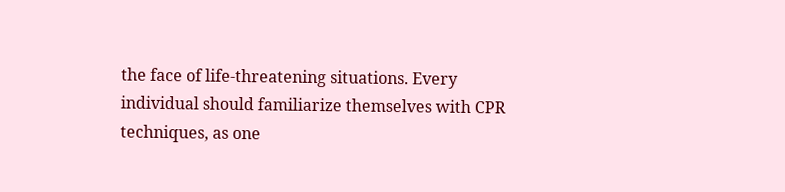the face of life-threatening situations. Every individual should familiarize themselves with CPR techniques, as one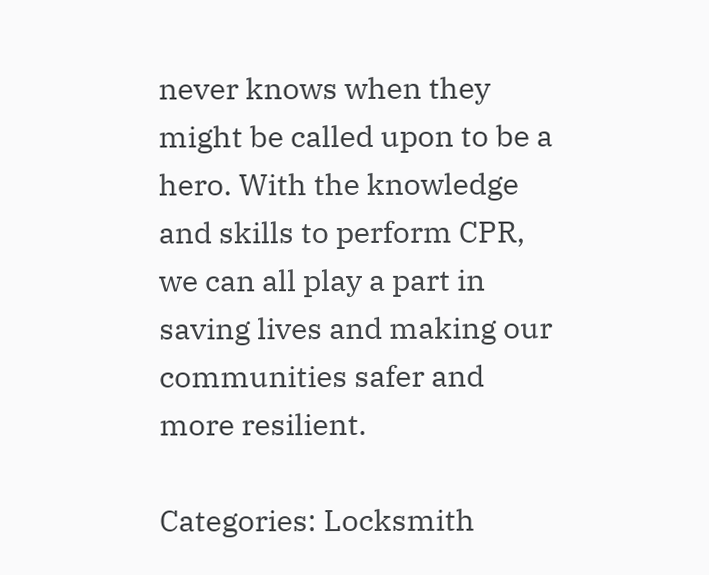never knows when they might be called upon to be a hero. With the knowledge and skills to perform CPR, we can all play a part in saving lives and making our communities safer and more resilient.

Categories: Locksmith